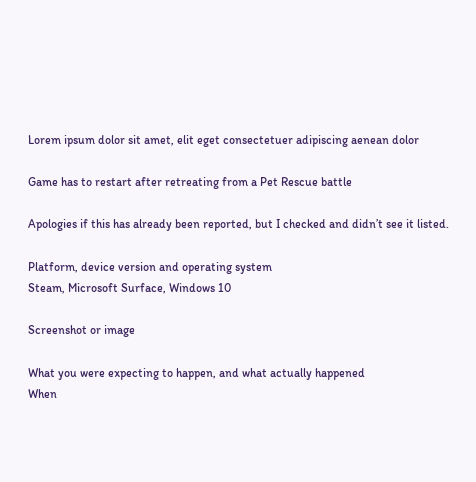Lorem ipsum dolor sit amet, elit eget consectetuer adipiscing aenean dolor

Game has to restart after retreating from a Pet Rescue battle

Apologies if this has already been reported, but I checked and didn’t see it listed.

Platform, device version and operating system
Steam, Microsoft Surface, Windows 10

Screenshot or image

What you were expecting to happen, and what actually happened
When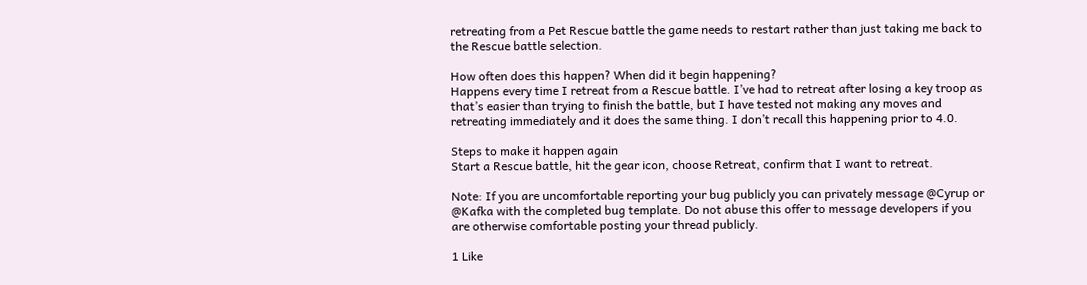retreating from a Pet Rescue battle the game needs to restart rather than just taking me back to the Rescue battle selection.

How often does this happen? When did it begin happening?
Happens every time I retreat from a Rescue battle. I’ve had to retreat after losing a key troop as that’s easier than trying to finish the battle, but I have tested not making any moves and retreating immediately and it does the same thing. I don’t recall this happening prior to 4.0.

Steps to make it happen again
Start a Rescue battle, hit the gear icon, choose Retreat, confirm that I want to retreat.

Note: If you are uncomfortable reporting your bug publicly you can privately message @Cyrup or @Kafka with the completed bug template. Do not abuse this offer to message developers if you are otherwise comfortable posting your thread publicly.

1 Like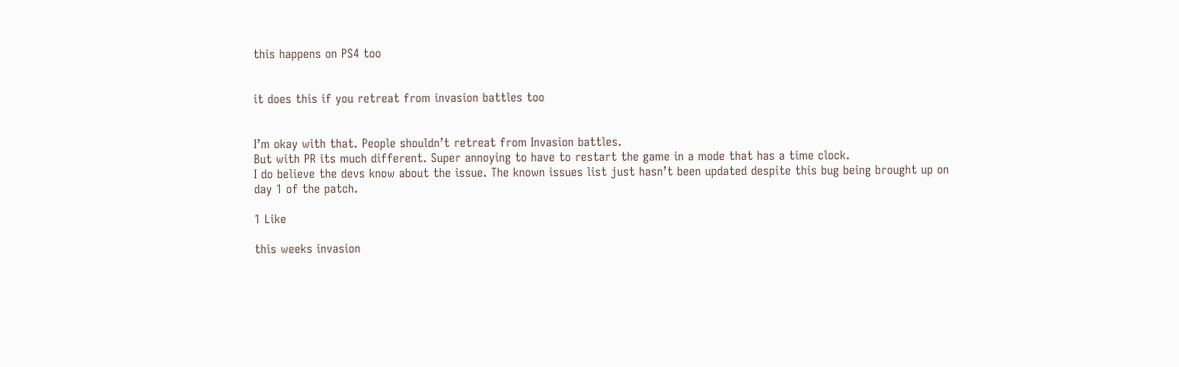this happens on PS4 too


it does this if you retreat from invasion battles too


I’m okay with that. People shouldn’t retreat from Invasion battles.
But with PR its much different. Super annoying to have to restart the game in a mode that has a time clock.
I do believe the devs know about the issue. The known issues list just hasn’t been updated despite this bug being brought up on day 1 of the patch.

1 Like

this weeks invasion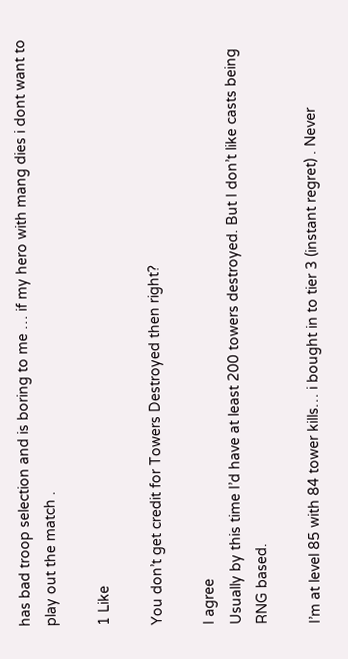has bad troop selection and is boring to me … if my hero with mang dies i dont want to play out the match .

1 Like

You don’t get credit for Towers Destroyed then right?

I agree
Usually by this time I’d have at least 200 towers destroyed. But I don’t like casts being RNG based.

I’m at level 85 with 84 tower kills… i bought in to tier 3 (instant regret) . Never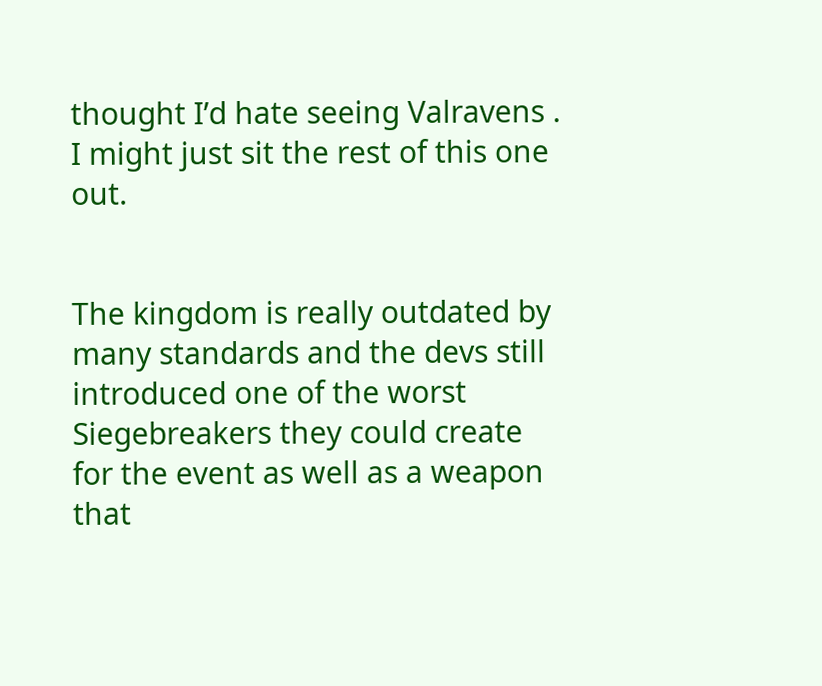thought I’d hate seeing Valravens . I might just sit the rest of this one out.


The kingdom is really outdated by many standards and the devs still introduced one of the worst Siegebreakers they could create for the event as well as a weapon that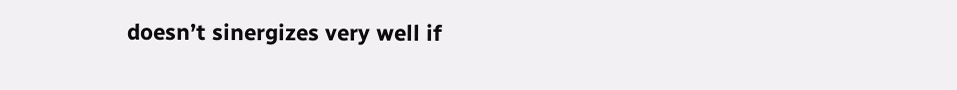doesn’t sinergizes very well if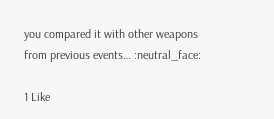you compared it with other weapons from previous events… :neutral_face:

1 Like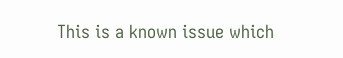This is a known issue which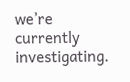we’re currently investigating.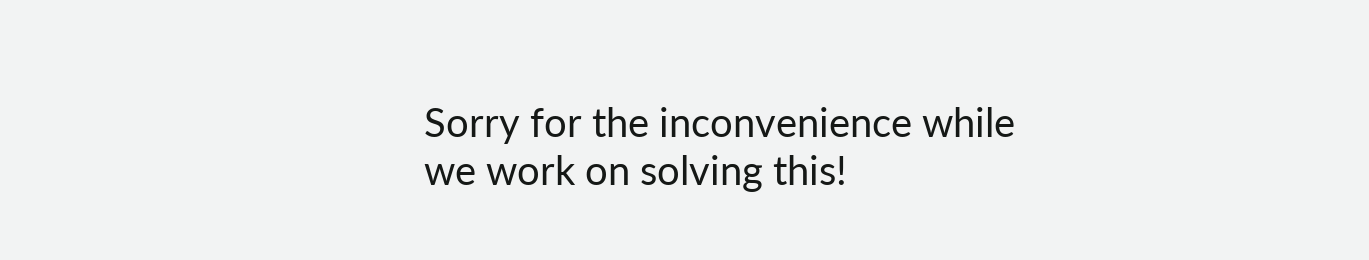Sorry for the inconvenience while we work on solving this!